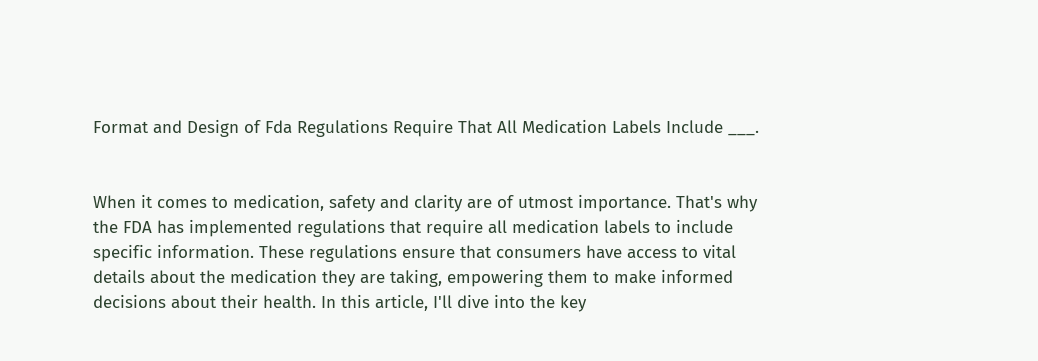Format and Design of Fda Regulations Require That All Medication Labels Include ___.


When it comes to medication, safety and clarity are of utmost importance. That's why the FDA has implemented regulations that require all medication labels to include specific information. These regulations ensure that consumers have access to vital details about the medication they are taking, empowering them to make informed decisions about their health. In this article, I'll dive into the key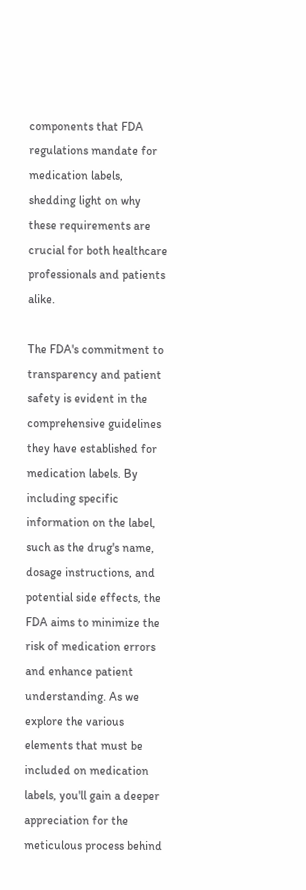components that FDA regulations mandate for medication labels, shedding light on why these requirements are crucial for both healthcare professionals and patients alike.

The FDA's commitment to transparency and patient safety is evident in the comprehensive guidelines they have established for medication labels. By including specific information on the label, such as the drug's name, dosage instructions, and potential side effects, the FDA aims to minimize the risk of medication errors and enhance patient understanding. As we explore the various elements that must be included on medication labels, you'll gain a deeper appreciation for the meticulous process behind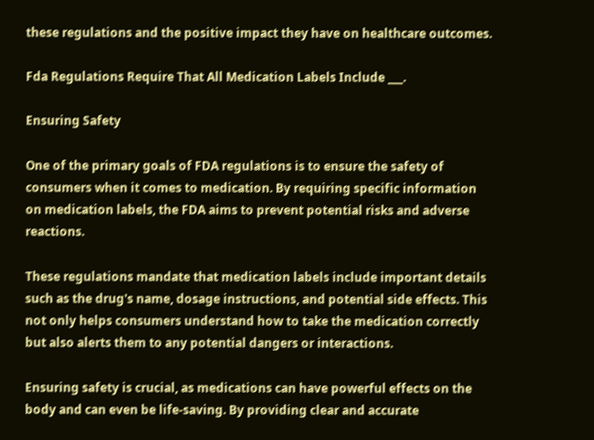these regulations and the positive impact they have on healthcare outcomes.

Fda Regulations Require That All Medication Labels Include ___.

Ensuring Safety

One of the primary goals of FDA regulations is to ensure the safety of consumers when it comes to medication. By requiring specific information on medication labels, the FDA aims to prevent potential risks and adverse reactions.

These regulations mandate that medication labels include important details such as the drug's name, dosage instructions, and potential side effects. This not only helps consumers understand how to take the medication correctly but also alerts them to any potential dangers or interactions.

Ensuring safety is crucial, as medications can have powerful effects on the body and can even be life-saving. By providing clear and accurate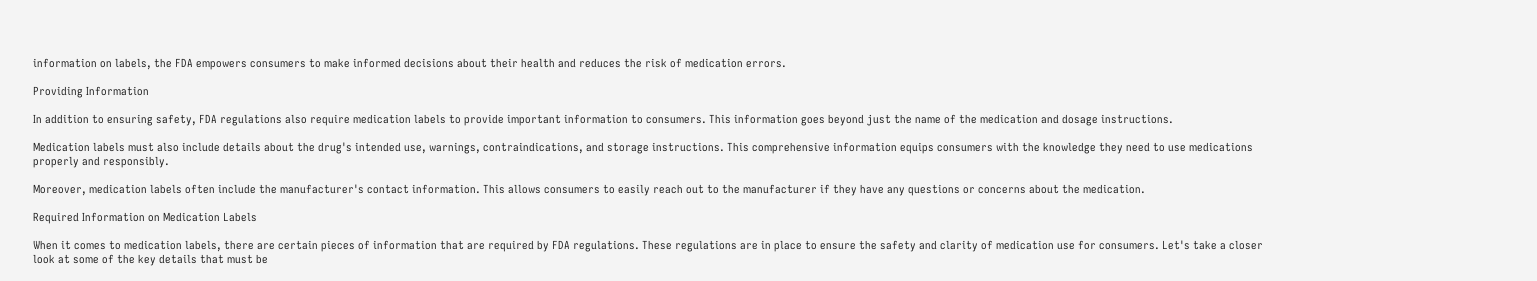information on labels, the FDA empowers consumers to make informed decisions about their health and reduces the risk of medication errors.

Providing Information

In addition to ensuring safety, FDA regulations also require medication labels to provide important information to consumers. This information goes beyond just the name of the medication and dosage instructions.

Medication labels must also include details about the drug's intended use, warnings, contraindications, and storage instructions. This comprehensive information equips consumers with the knowledge they need to use medications properly and responsibly.

Moreover, medication labels often include the manufacturer's contact information. This allows consumers to easily reach out to the manufacturer if they have any questions or concerns about the medication.

Required Information on Medication Labels

When it comes to medication labels, there are certain pieces of information that are required by FDA regulations. These regulations are in place to ensure the safety and clarity of medication use for consumers. Let's take a closer look at some of the key details that must be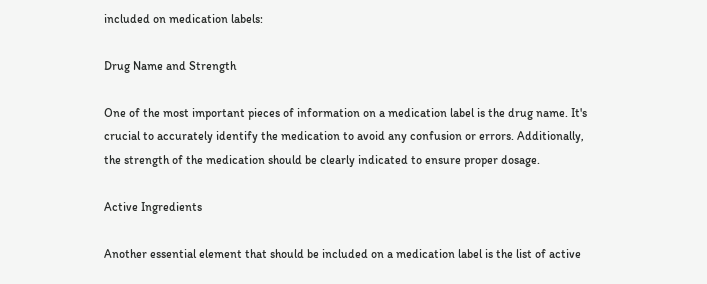included on medication labels:

Drug Name and Strength

One of the most important pieces of information on a medication label is the drug name. It's crucial to accurately identify the medication to avoid any confusion or errors. Additionally, the strength of the medication should be clearly indicated to ensure proper dosage.

Active Ingredients

Another essential element that should be included on a medication label is the list of active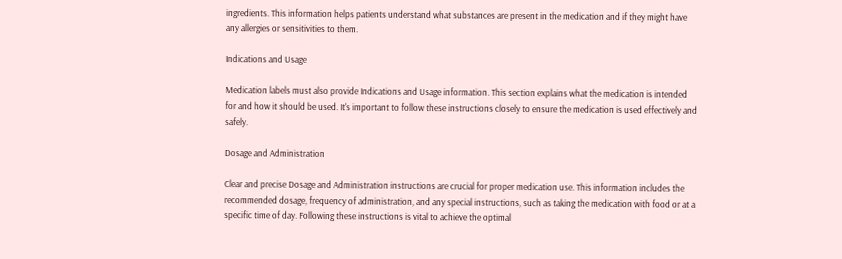ingredients. This information helps patients understand what substances are present in the medication and if they might have any allergies or sensitivities to them.

Indications and Usage

Medication labels must also provide Indications and Usage information. This section explains what the medication is intended for and how it should be used. It's important to follow these instructions closely to ensure the medication is used effectively and safely.

Dosage and Administration

Clear and precise Dosage and Administration instructions are crucial for proper medication use. This information includes the recommended dosage, frequency of administration, and any special instructions, such as taking the medication with food or at a specific time of day. Following these instructions is vital to achieve the optimal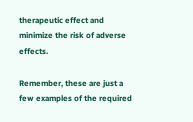therapeutic effect and minimize the risk of adverse effects.

Remember, these are just a few examples of the required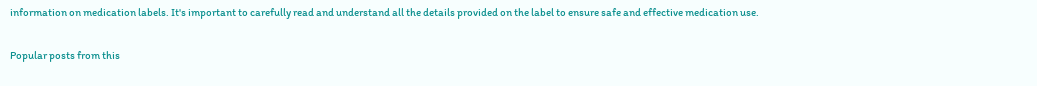information on medication labels. It's important to carefully read and understand all the details provided on the label to ensure safe and effective medication use.

Popular posts from this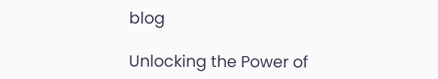blog

Unlocking the Power of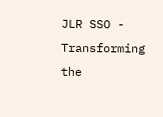JLR SSO - Transforming the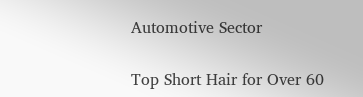Automotive Sector

Top Short Hair for Over 60